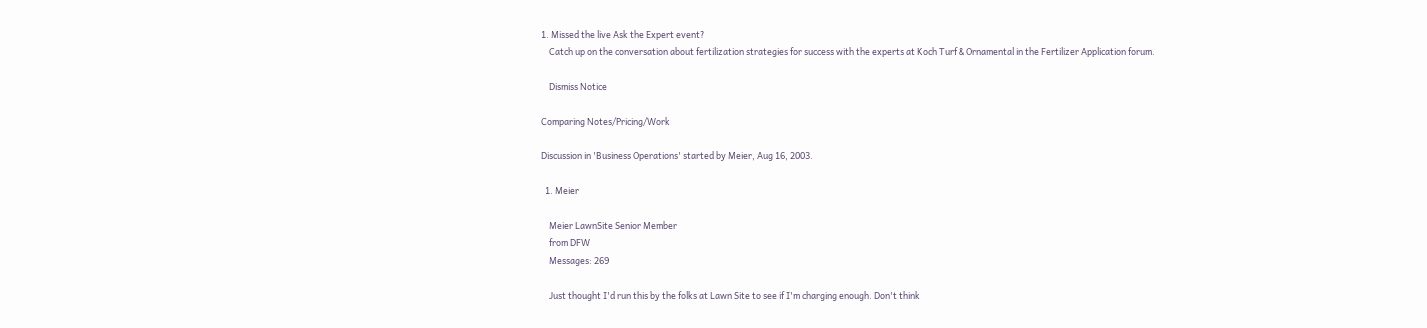1. Missed the live Ask the Expert event?
    Catch up on the conversation about fertilization strategies for success with the experts at Koch Turf & Ornamental in the Fertilizer Application forum.

    Dismiss Notice

Comparing Notes/Pricing/Work

Discussion in 'Business Operations' started by Meier, Aug 16, 2003.

  1. Meier

    Meier LawnSite Senior Member
    from DFW
    Messages: 269

    Just thought I'd run this by the folks at Lawn Site to see if I'm charging enough. Don't think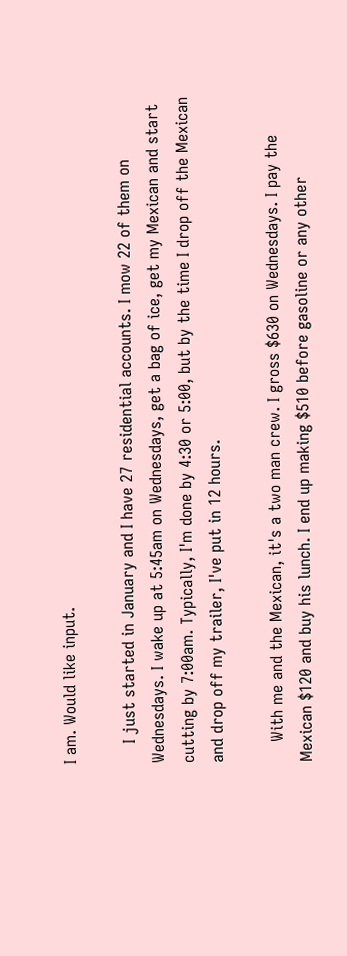I am. Would like input.

    I just started in January and I have 27 residential accounts. I mow 22 of them on Wednesdays. I wake up at 5:45am on Wednesdays, get a bag of ice, get my Mexican and start cutting by 7:00am. Typically, I'm done by 4:30 or 5:00, but by the time I drop off the Mexican and drop off my trailer, I've put in 12 hours.

    With me and the Mexican, it's a two man crew. I gross $630 on Wednesdays. I pay the Mexican $120 and buy his lunch. I end up making $510 before gasoline or any other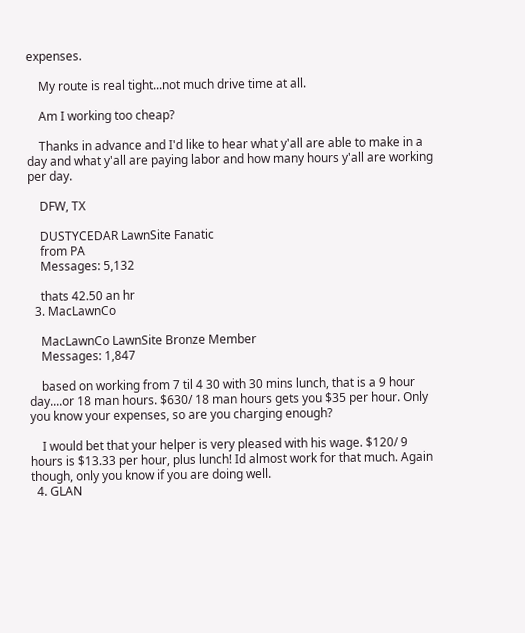expenses.

    My route is real tight...not much drive time at all.

    Am I working too cheap?

    Thanks in advance and I'd like to hear what y'all are able to make in a day and what y'all are paying labor and how many hours y'all are working per day.

    DFW, TX

    DUSTYCEDAR LawnSite Fanatic
    from PA
    Messages: 5,132

    thats 42.50 an hr
  3. MacLawnCo

    MacLawnCo LawnSite Bronze Member
    Messages: 1,847

    based on working from 7 til 4 30 with 30 mins lunch, that is a 9 hour day....or 18 man hours. $630/ 18 man hours gets you $35 per hour. Only you know your expenses, so are you charging enough?

    I would bet that your helper is very pleased with his wage. $120/ 9 hours is $13.33 per hour, plus lunch! Id almost work for that much. Again though, only you know if you are doing well.
  4. GLAN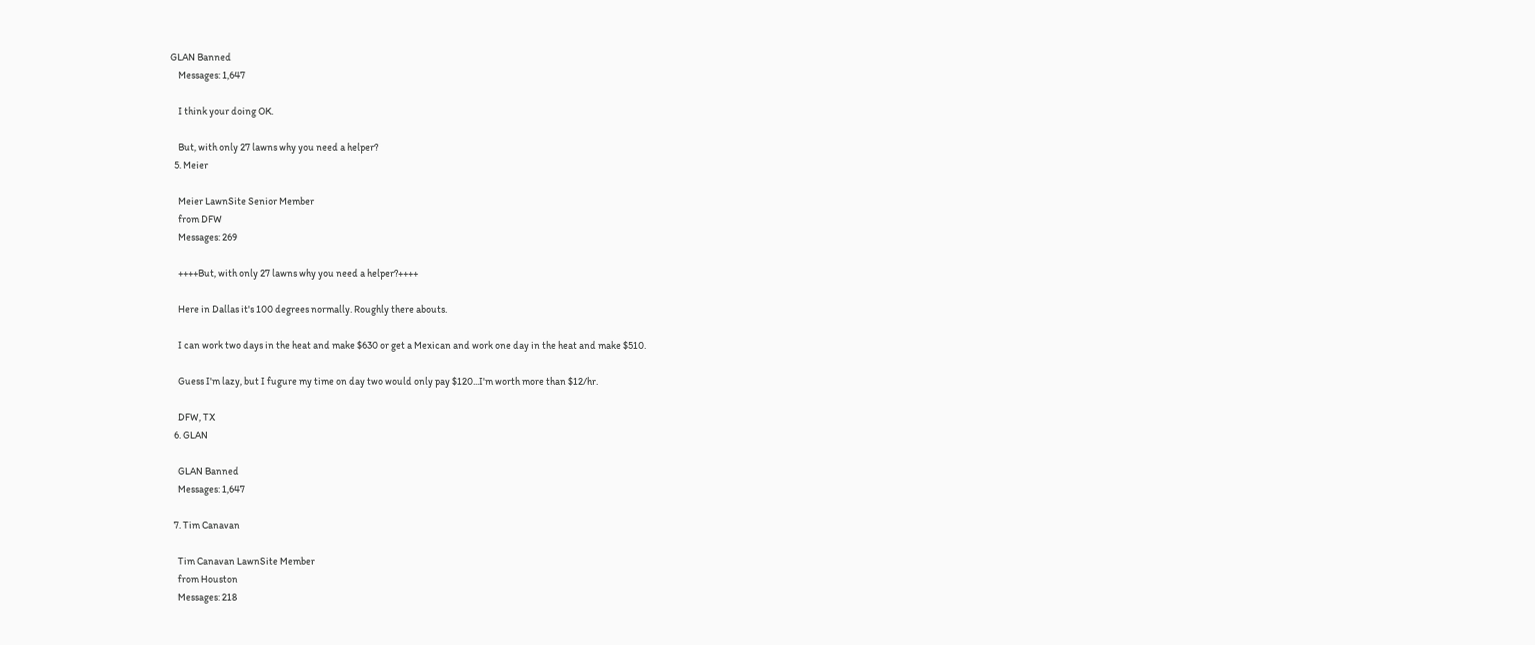GLAN Banned
    Messages: 1,647

    I think your doing OK.

    But, with only 27 lawns why you need a helper?
  5. Meier

    Meier LawnSite Senior Member
    from DFW
    Messages: 269

    ++++But, with only 27 lawns why you need a helper?++++

    Here in Dallas it's 100 degrees normally. Roughly there abouts.

    I can work two days in the heat and make $630 or get a Mexican and work one day in the heat and make $510.

    Guess I'm lazy, but I fugure my time on day two would only pay $120...I'm worth more than $12/hr.

    DFW, TX
  6. GLAN

    GLAN Banned
    Messages: 1,647

  7. Tim Canavan

    Tim Canavan LawnSite Member
    from Houston
    Messages: 218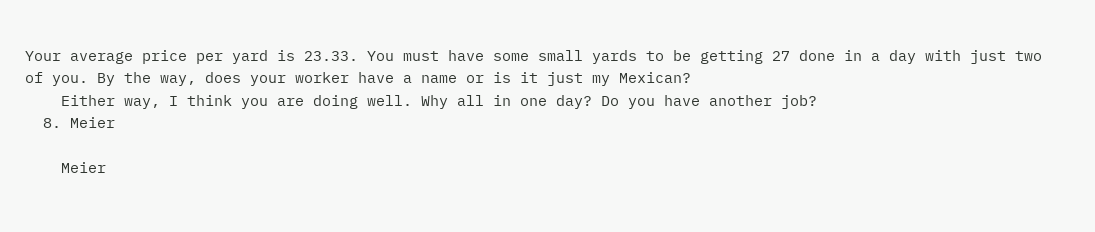Your average price per yard is 23.33. You must have some small yards to be getting 27 done in a day with just two of you. By the way, does your worker have a name or is it just my Mexican?
    Either way, I think you are doing well. Why all in one day? Do you have another job?
  8. Meier

    Meier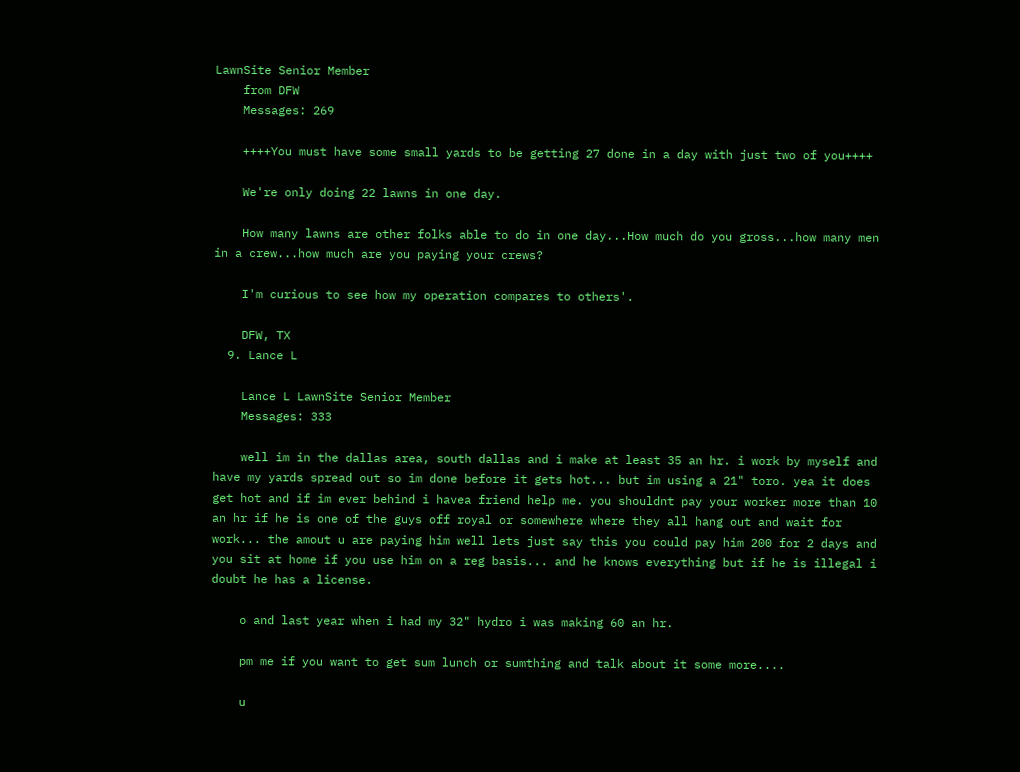LawnSite Senior Member
    from DFW
    Messages: 269

    ++++You must have some small yards to be getting 27 done in a day with just two of you++++

    We're only doing 22 lawns in one day.

    How many lawns are other folks able to do in one day...How much do you gross...how many men in a crew...how much are you paying your crews?

    I'm curious to see how my operation compares to others'.

    DFW, TX
  9. Lance L

    Lance L LawnSite Senior Member
    Messages: 333

    well im in the dallas area, south dallas and i make at least 35 an hr. i work by myself and have my yards spread out so im done before it gets hot... but im using a 21" toro. yea it does get hot and if im ever behind i havea friend help me. you shouldnt pay your worker more than 10 an hr if he is one of the guys off royal or somewhere where they all hang out and wait for work... the amout u are paying him well lets just say this you could pay him 200 for 2 days and you sit at home if you use him on a reg basis... and he knows everything but if he is illegal i doubt he has a license.

    o and last year when i had my 32" hydro i was making 60 an hr.

    pm me if you want to get sum lunch or sumthing and talk about it some more....

    u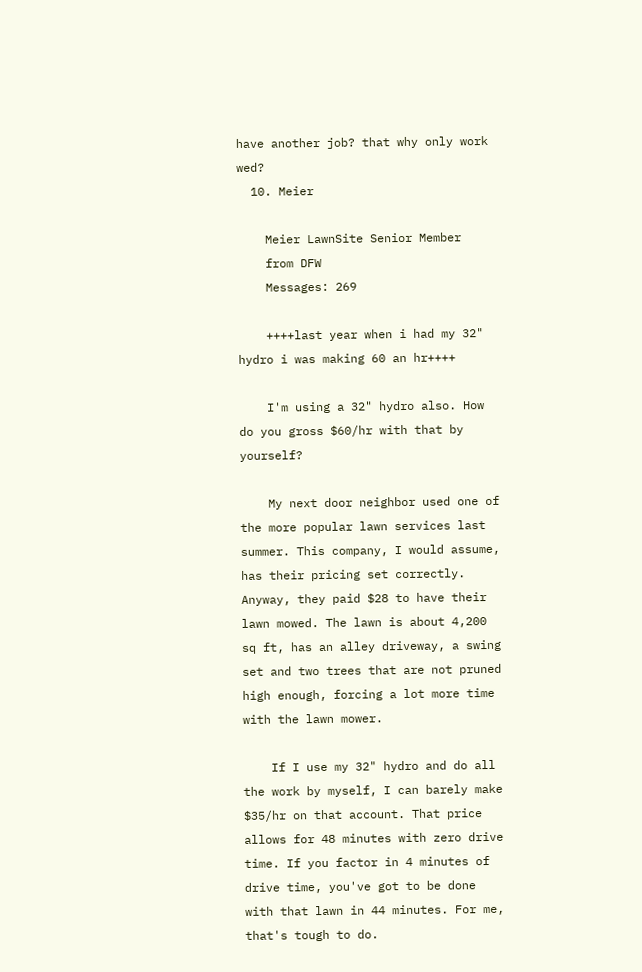have another job? that why only work wed?
  10. Meier

    Meier LawnSite Senior Member
    from DFW
    Messages: 269

    ++++last year when i had my 32" hydro i was making 60 an hr++++

    I'm using a 32" hydro also. How do you gross $60/hr with that by yourself?

    My next door neighbor used one of the more popular lawn services last summer. This company, I would assume, has their pricing set correctly. Anyway, they paid $28 to have their lawn mowed. The lawn is about 4,200 sq ft, has an alley driveway, a swing set and two trees that are not pruned high enough, forcing a lot more time with the lawn mower.

    If I use my 32" hydro and do all the work by myself, I can barely make $35/hr on that account. That price allows for 48 minutes with zero drive time. If you factor in 4 minutes of drive time, you've got to be done with that lawn in 44 minutes. For me, that's tough to do.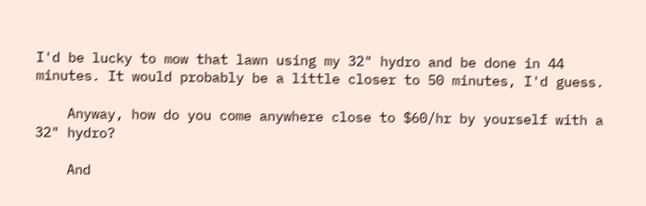I'd be lucky to mow that lawn using my 32" hydro and be done in 44 minutes. It would probably be a little closer to 50 minutes, I'd guess.

    Anyway, how do you come anywhere close to $60/hr by yourself with a 32" hydro?

    And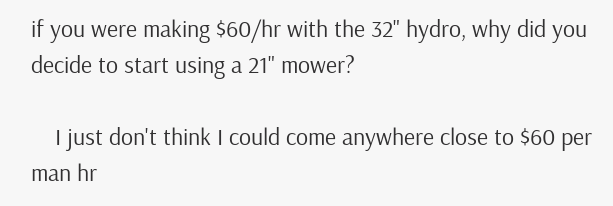if you were making $60/hr with the 32" hydro, why did you decide to start using a 21" mower?

    I just don't think I could come anywhere close to $60 per man hr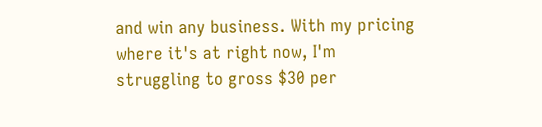and win any business. With my pricing where it's at right now, I'm struggling to gross $30 per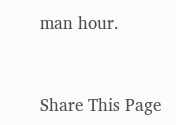man hour.


Share This Page